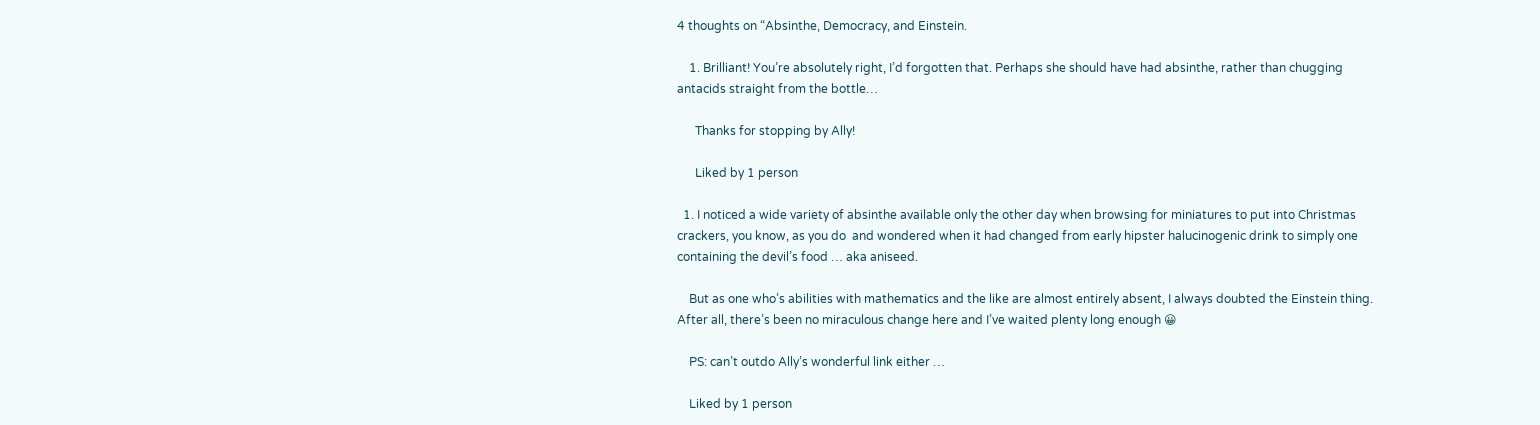4 thoughts on “Absinthe, Democracy, and Einstein.

    1. Brilliant! You’re absolutely right, I’d forgotten that. Perhaps she should have had absinthe, rather than chugging antacids straight from the bottle…

      Thanks for stopping by Ally!

      Liked by 1 person

  1. I noticed a wide variety of absinthe available only the other day when browsing for miniatures to put into Christmas crackers, you know, as you do  and wondered when it had changed from early hipster halucinogenic drink to simply one containing the devil’s food … aka aniseed.

    But as one who’s abilities with mathematics and the like are almost entirely absent, I always doubted the Einstein thing. After all, there’s been no miraculous change here and I’ve waited plenty long enough 😀

    PS: can’t outdo Ally’s wonderful link either …

    Liked by 1 person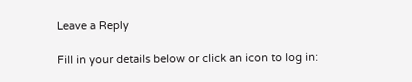Leave a Reply

Fill in your details below or click an icon to log in: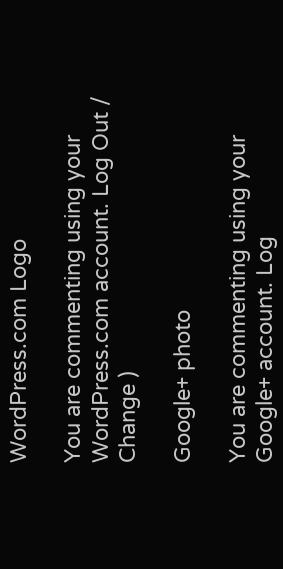WordPress.com Logo

You are commenting using your WordPress.com account. Log Out /  Change )

Google+ photo

You are commenting using your Google+ account. Log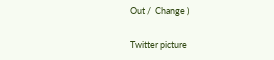Out /  Change )

Twitter picture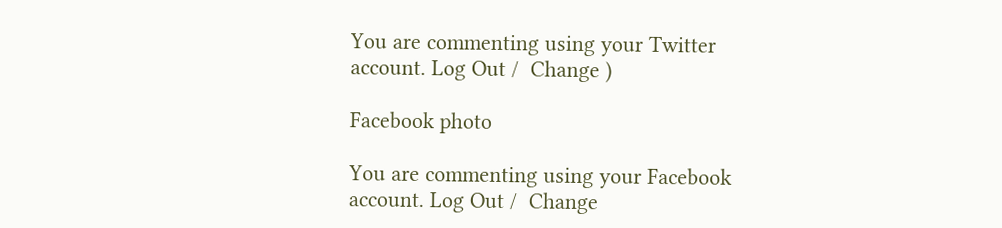You are commenting using your Twitter account. Log Out /  Change )

Facebook photo

You are commenting using your Facebook account. Log Out /  Change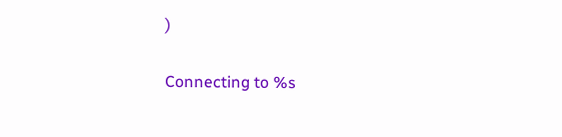)


Connecting to %s